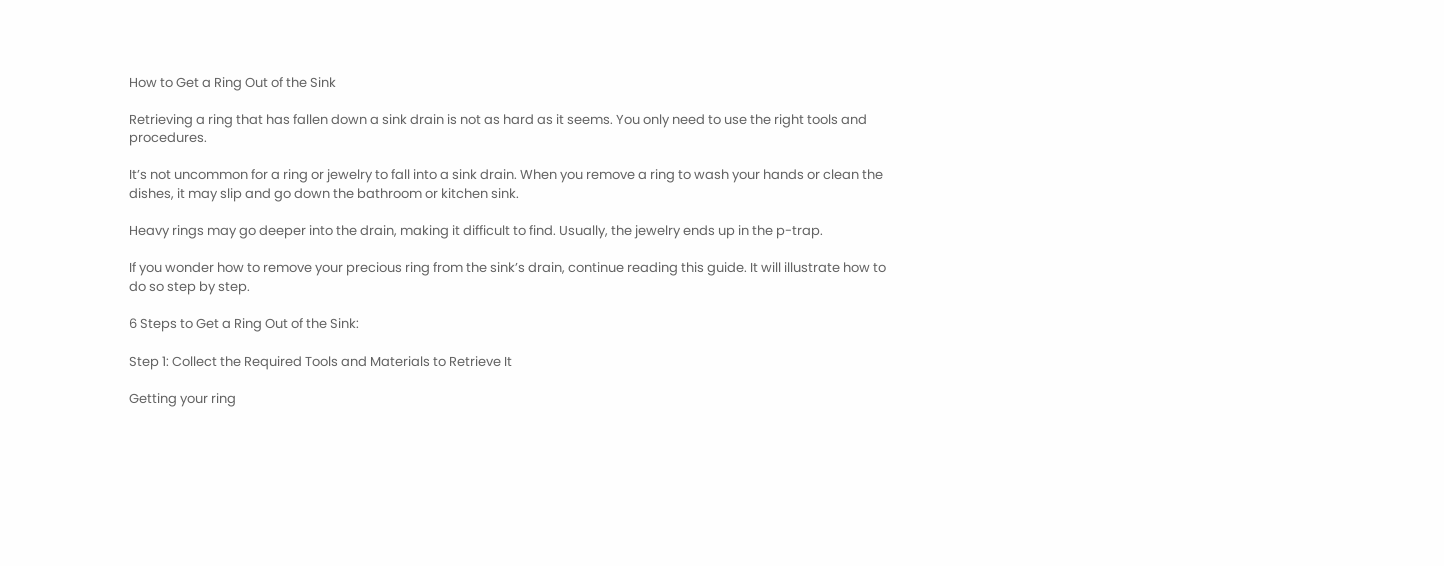How to Get a Ring Out of the Sink

Retrieving a ring that has fallen down a sink drain is not as hard as it seems. You only need to use the right tools and procedures.

It’s not uncommon for a ring or jewelry to fall into a sink drain. When you remove a ring to wash your hands or clean the dishes, it may slip and go down the bathroom or kitchen sink.

Heavy rings may go deeper into the drain, making it difficult to find. Usually, the jewelry ends up in the p-trap.

If you wonder how to remove your precious ring from the sink’s drain, continue reading this guide. It will illustrate how to do so step by step.

6 Steps to Get a Ring Out of the Sink:

Step 1: Collect the Required Tools and Materials to Retrieve It

Getting your ring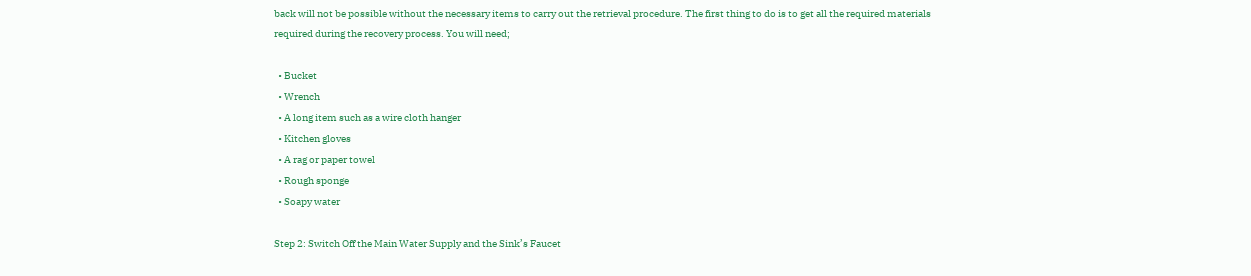back will not be possible without the necessary items to carry out the retrieval procedure. The first thing to do is to get all the required materials required during the recovery process. You will need;

  • Bucket
  • Wrench
  • A long item such as a wire cloth hanger
  • Kitchen gloves
  • A rag or paper towel
  • Rough sponge
  • Soapy water

Step 2: Switch Off the Main Water Supply and the Sink’s Faucet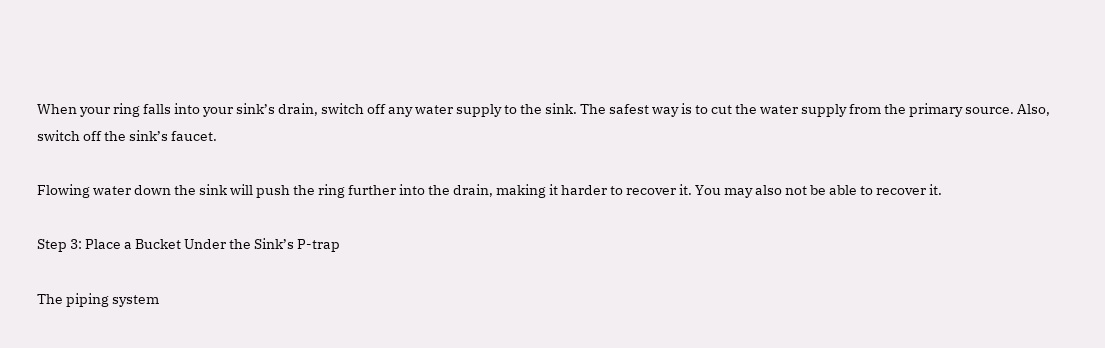When your ring falls into your sink’s drain, switch off any water supply to the sink. The safest way is to cut the water supply from the primary source. Also, switch off the sink’s faucet.

Flowing water down the sink will push the ring further into the drain, making it harder to recover it. You may also not be able to recover it.

Step 3: Place a Bucket Under the Sink’s P-trap

The piping system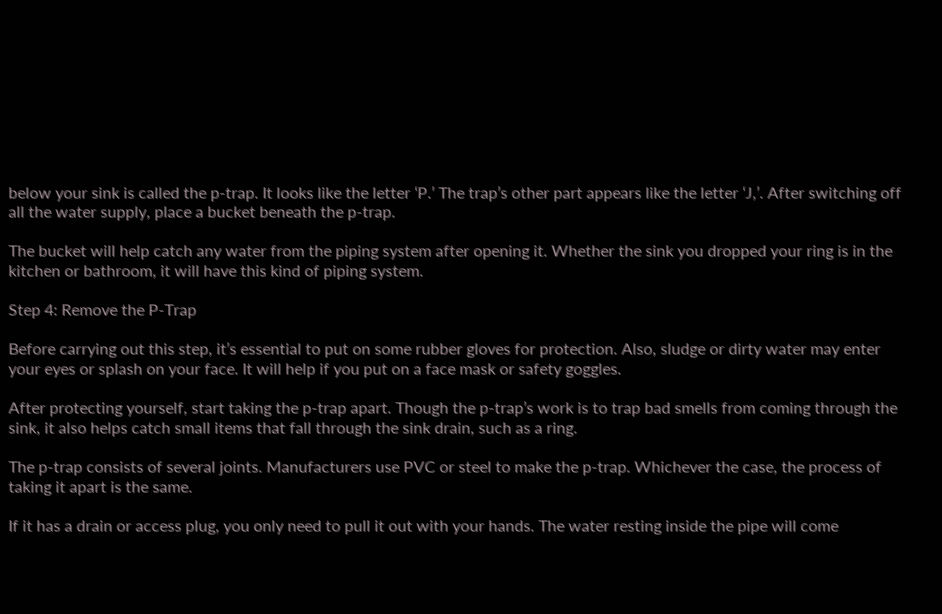below your sink is called the p-trap. It looks like the letter ‘P.’ The trap’s other part appears like the letter ‘J,’. After switching off all the water supply, place a bucket beneath the p-trap.

The bucket will help catch any water from the piping system after opening it. Whether the sink you dropped your ring is in the kitchen or bathroom, it will have this kind of piping system.

Step 4: Remove the P-Trap

Before carrying out this step, it’s essential to put on some rubber gloves for protection. Also, sludge or dirty water may enter your eyes or splash on your face. It will help if you put on a face mask or safety goggles.

After protecting yourself, start taking the p-trap apart. Though the p-trap’s work is to trap bad smells from coming through the sink, it also helps catch small items that fall through the sink drain, such as a ring.

The p-trap consists of several joints. Manufacturers use PVC or steel to make the p-trap. Whichever the case, the process of taking it apart is the same.

If it has a drain or access plug, you only need to pull it out with your hands. The water resting inside the pipe will come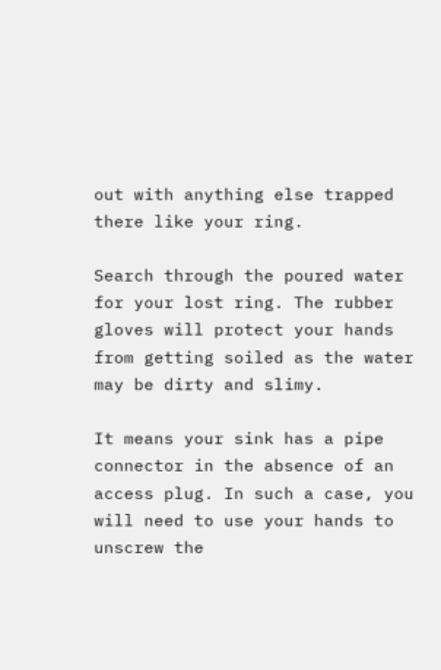out with anything else trapped there like your ring.

Search through the poured water for your lost ring. The rubber gloves will protect your hands from getting soiled as the water may be dirty and slimy.

It means your sink has a pipe connector in the absence of an access plug. In such a case, you will need to use your hands to unscrew the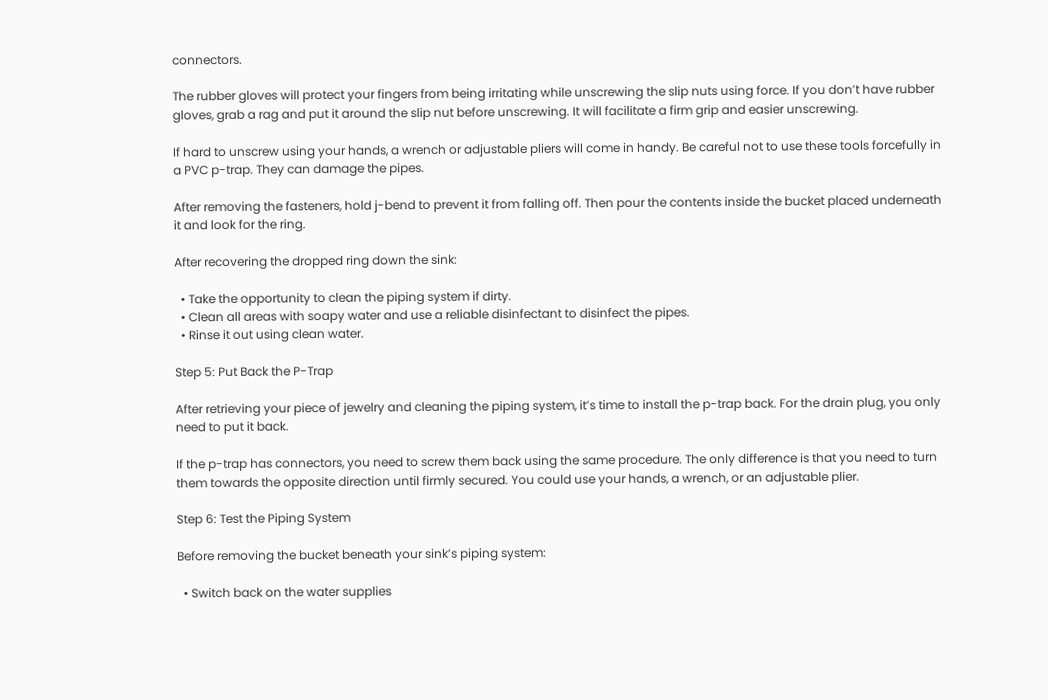connectors.

The rubber gloves will protect your fingers from being irritating while unscrewing the slip nuts using force. If you don’t have rubber gloves, grab a rag and put it around the slip nut before unscrewing. It will facilitate a firm grip and easier unscrewing.

If hard to unscrew using your hands, a wrench or adjustable pliers will come in handy. Be careful not to use these tools forcefully in a PVC p-trap. They can damage the pipes.

After removing the fasteners, hold j-bend to prevent it from falling off. Then pour the contents inside the bucket placed underneath it and look for the ring.

After recovering the dropped ring down the sink:

  • Take the opportunity to clean the piping system if dirty.
  • Clean all areas with soapy water and use a reliable disinfectant to disinfect the pipes.
  • Rinse it out using clean water.

Step 5: Put Back the P-Trap

After retrieving your piece of jewelry and cleaning the piping system, it’s time to install the p-trap back. For the drain plug, you only need to put it back.

If the p-trap has connectors, you need to screw them back using the same procedure. The only difference is that you need to turn them towards the opposite direction until firmly secured. You could use your hands, a wrench, or an adjustable plier.

Step 6: Test the Piping System

Before removing the bucket beneath your sink’s piping system:

  • Switch back on the water supplies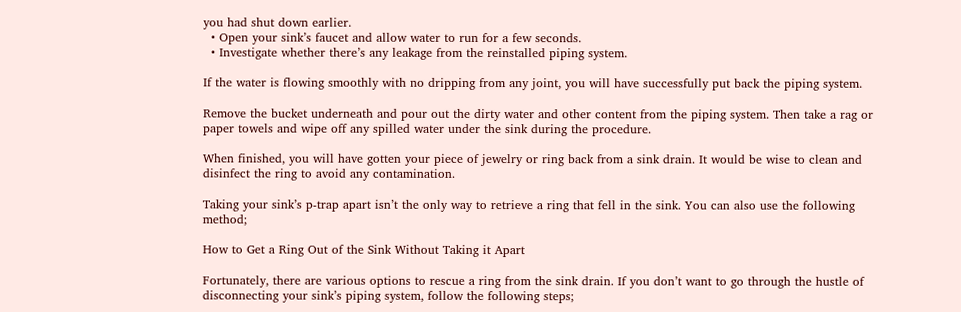you had shut down earlier.
  • Open your sink’s faucet and allow water to run for a few seconds.
  • Investigate whether there’s any leakage from the reinstalled piping system.

If the water is flowing smoothly with no dripping from any joint, you will have successfully put back the piping system.

Remove the bucket underneath and pour out the dirty water and other content from the piping system. Then take a rag or paper towels and wipe off any spilled water under the sink during the procedure.

When finished, you will have gotten your piece of jewelry or ring back from a sink drain. It would be wise to clean and disinfect the ring to avoid any contamination.

Taking your sink’s p-trap apart isn’t the only way to retrieve a ring that fell in the sink. You can also use the following method;

How to Get a Ring Out of the Sink Without Taking it Apart

Fortunately, there are various options to rescue a ring from the sink drain. If you don’t want to go through the hustle of disconnecting your sink’s piping system, follow the following steps;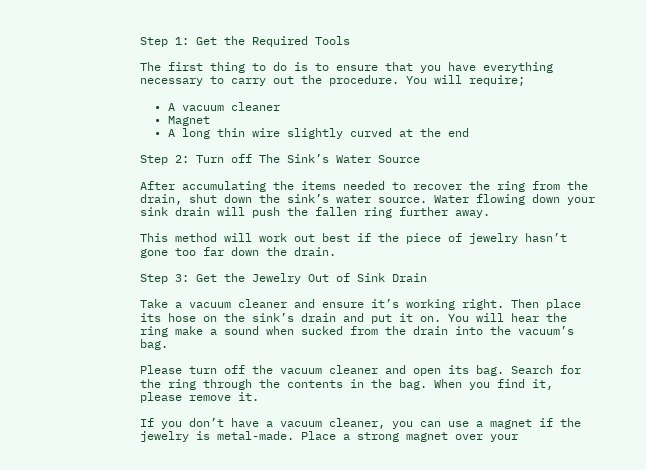Step 1: Get the Required Tools

The first thing to do is to ensure that you have everything necessary to carry out the procedure. You will require;

  • A vacuum cleaner
  • Magnet
  • A long thin wire slightly curved at the end

Step 2: Turn off The Sink’s Water Source

After accumulating the items needed to recover the ring from the drain, shut down the sink’s water source. Water flowing down your sink drain will push the fallen ring further away.

This method will work out best if the piece of jewelry hasn’t gone too far down the drain.

Step 3: Get the Jewelry Out of Sink Drain

Take a vacuum cleaner and ensure it’s working right. Then place its hose on the sink’s drain and put it on. You will hear the ring make a sound when sucked from the drain into the vacuum’s bag.

Please turn off the vacuum cleaner and open its bag. Search for the ring through the contents in the bag. When you find it, please remove it.

If you don’t have a vacuum cleaner, you can use a magnet if the jewelry is metal-made. Place a strong magnet over your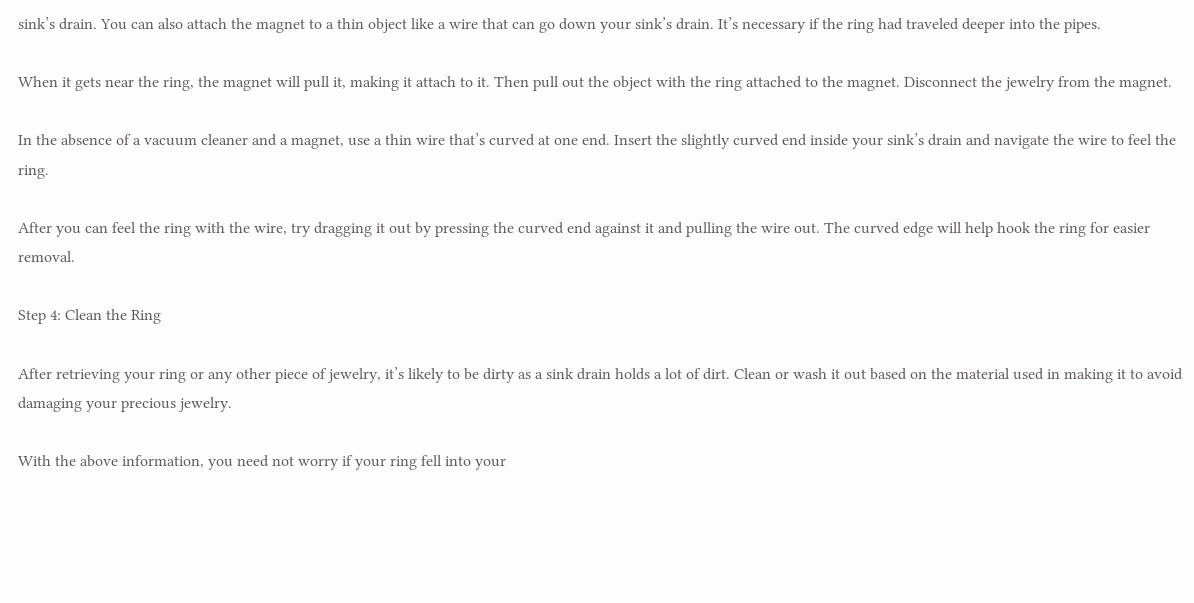sink’s drain. You can also attach the magnet to a thin object like a wire that can go down your sink’s drain. It’s necessary if the ring had traveled deeper into the pipes.

When it gets near the ring, the magnet will pull it, making it attach to it. Then pull out the object with the ring attached to the magnet. Disconnect the jewelry from the magnet.

In the absence of a vacuum cleaner and a magnet, use a thin wire that’s curved at one end. Insert the slightly curved end inside your sink’s drain and navigate the wire to feel the ring.

After you can feel the ring with the wire, try dragging it out by pressing the curved end against it and pulling the wire out. The curved edge will help hook the ring for easier removal.

Step 4: Clean the Ring

After retrieving your ring or any other piece of jewelry, it’s likely to be dirty as a sink drain holds a lot of dirt. Clean or wash it out based on the material used in making it to avoid damaging your precious jewelry.

With the above information, you need not worry if your ring fell into your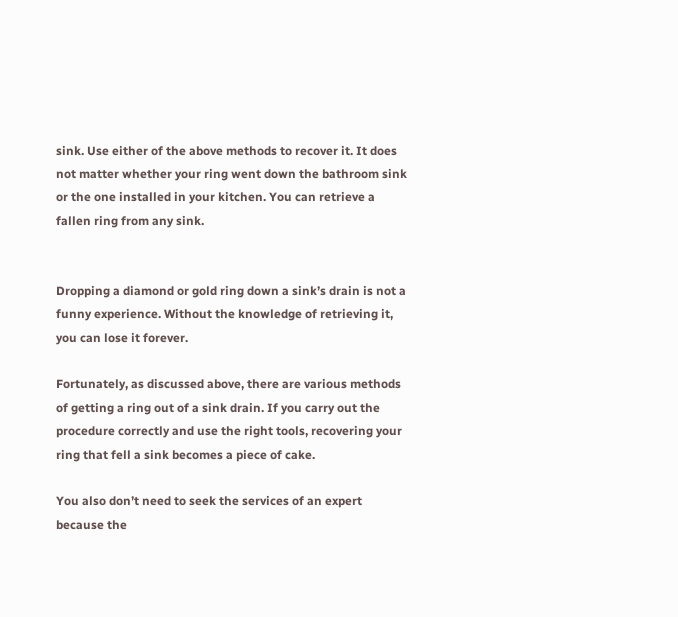sink. Use either of the above methods to recover it. It does not matter whether your ring went down the bathroom sink or the one installed in your kitchen. You can retrieve a fallen ring from any sink.


Dropping a diamond or gold ring down a sink’s drain is not a funny experience. Without the knowledge of retrieving it, you can lose it forever.

Fortunately, as discussed above, there are various methods of getting a ring out of a sink drain. If you carry out the procedure correctly and use the right tools, recovering your ring that fell a sink becomes a piece of cake.

You also don’t need to seek the services of an expert because the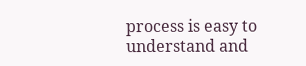process is easy to understand and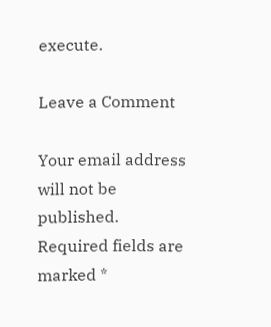execute.

Leave a Comment

Your email address will not be published. Required fields are marked *